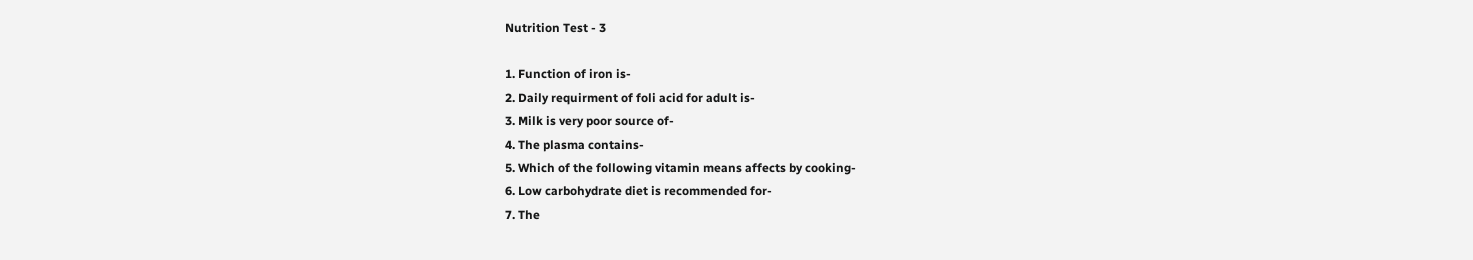Nutrition Test - 3

1. Function of iron is-
2. Daily requirment of foli acid for adult is-
3. Milk is very poor source of-
4. The plasma contains-
5. Which of the following vitamin means affects by cooking-
6. Low carbohydrate diet is recommended for-
7. The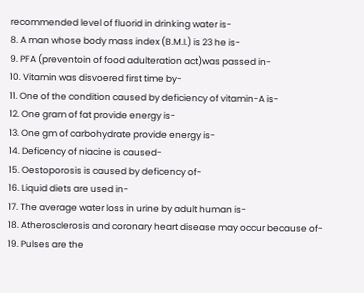recommended level of fluorid in drinking water is-
8. A man whose body mass index (B.M.I.) is 23 he is-
9. PFA (preventoin of food adulteration act)was passed in-
10. Vitamin was disvoered first time by-
11. One of the condition caused by deficiency of vitamin-A is-
12. One gram of fat provide energy is-
13. One gm of carbohydrate provide energy is-
14. Deficency of niacine is caused-
15. Oestoporosis is caused by deficency of-
16. Liquid diets are used in-
17. The average water loss in urine by adult human is-
18. Atherosclerosis and coronary heart disease may occur because of-
19. Pulses are the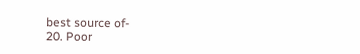best source of-
20. Poor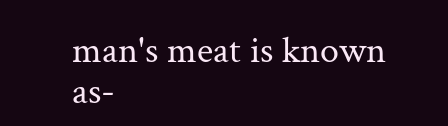man's meat is known as-